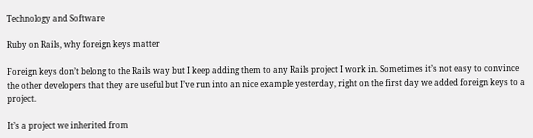Technology and Software

Ruby on Rails, why foreign keys matter

Foreign keys don’t belong to the Rails way but I keep adding them to any Rails project I work in. Sometimes it’s not easy to convince the other developers that they are useful but I’ve run into an nice example yesterday, right on the first day we added foreign keys to a project.

It’s a project we inherited from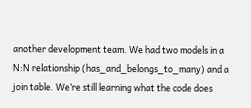another development team. We had two models in a N:N relationship (has_and_belongs_to_many) and a join table. We’re still learning what the code does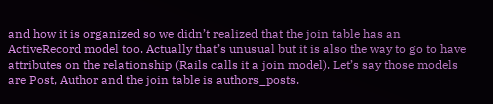and how it is organized so we didn’t realized that the join table has an ActiveRecord model too. Actually that’s unusual but it is also the way to go to have attributes on the relationship (Rails calls it a join model). Let’s say those models are Post, Author and the join table is authors_posts.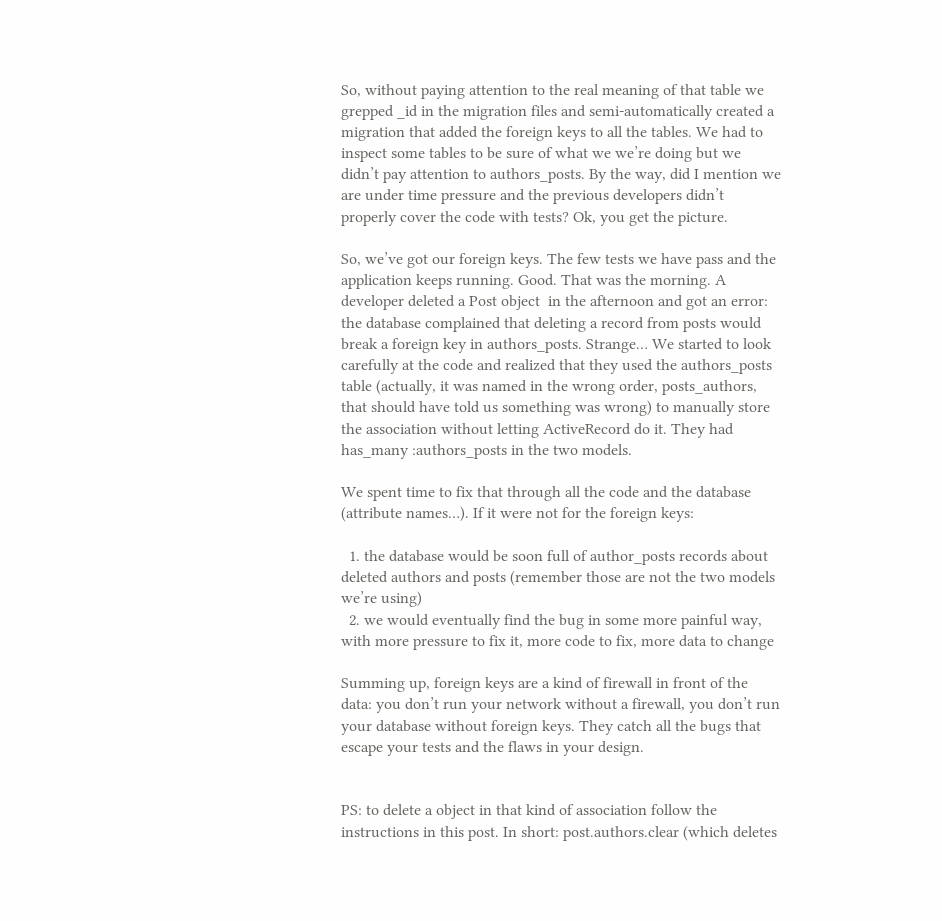So, without paying attention to the real meaning of that table we grepped _id in the migration files and semi-automatically created a migration that added the foreign keys to all the tables. We had to inspect some tables to be sure of what we we’re doing but we didn’t pay attention to authors_posts. By the way, did I mention we are under time pressure and the previous developers didn’t properly cover the code with tests? Ok, you get the picture.

So, we’ve got our foreign keys. The few tests we have pass and the application keeps running. Good. That was the morning. A developer deleted a Post object  in the afternoon and got an error: the database complained that deleting a record from posts would break a foreign key in authors_posts. Strange… We started to look carefully at the code and realized that they used the authors_posts table (actually, it was named in the wrong order, posts_authors, that should have told us something was wrong) to manually store the association without letting ActiveRecord do it. They had has_many :authors_posts in the two models.

We spent time to fix that through all the code and the database (attribute names…). If it were not for the foreign keys:

  1. the database would be soon full of author_posts records about deleted authors and posts (remember those are not the two models we’re using)
  2. we would eventually find the bug in some more painful way, with more pressure to fix it, more code to fix, more data to change

Summing up, foreign keys are a kind of firewall in front of the data: you don’t run your network without a firewall, you don’t run your database without foreign keys. They catch all the bugs that escape your tests and the flaws in your design.


PS: to delete a object in that kind of association follow the instructions in this post. In short: post.authors.clear (which deletes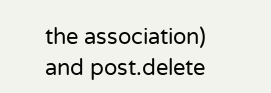the association) and post.delete